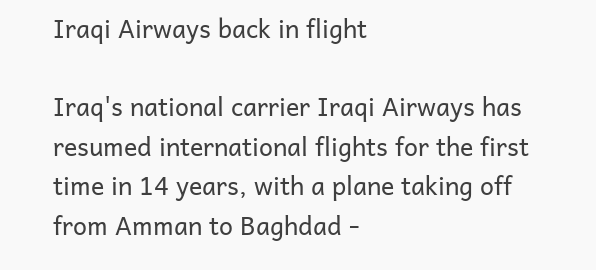Iraqi Airways back in flight

Iraq's national carrier Iraqi Airways has resumed international flights for the first time in 14 years, with a plane taking off from Amman to Baghdad -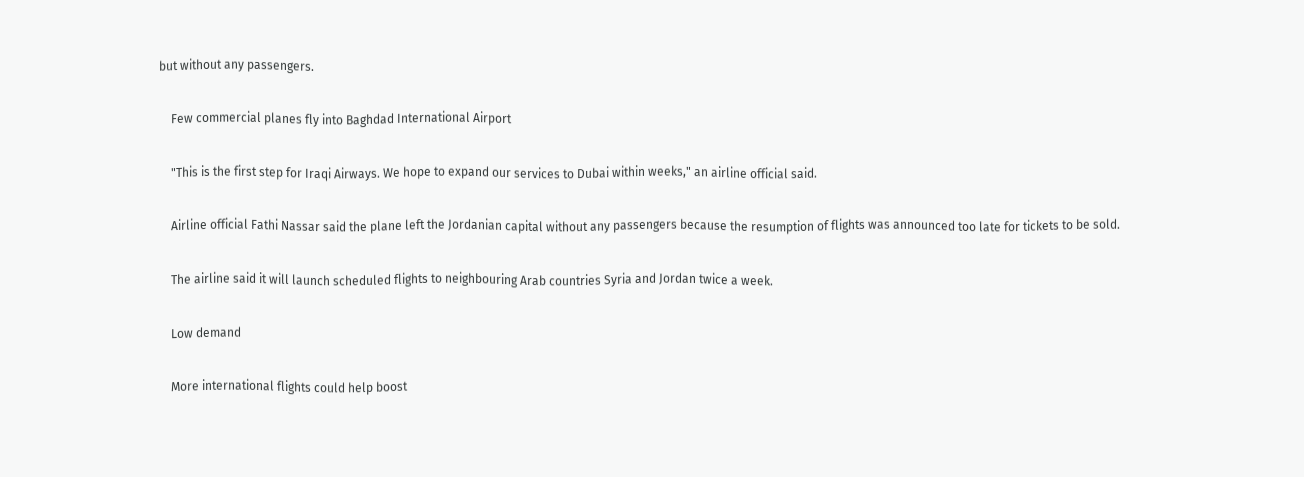but without any passengers.

    Few commercial planes fly into Baghdad International Airport

    "This is the first step for Iraqi Airways. We hope to expand our services to Dubai within weeks," an airline official said.

    Airline official Fathi Nassar said the plane left the Jordanian capital without any passengers because the resumption of flights was announced too late for tickets to be sold.

    The airline said it will launch scheduled flights to neighbouring Arab countries Syria and Jordan twice a week.

    Low demand

    More international flights could help boost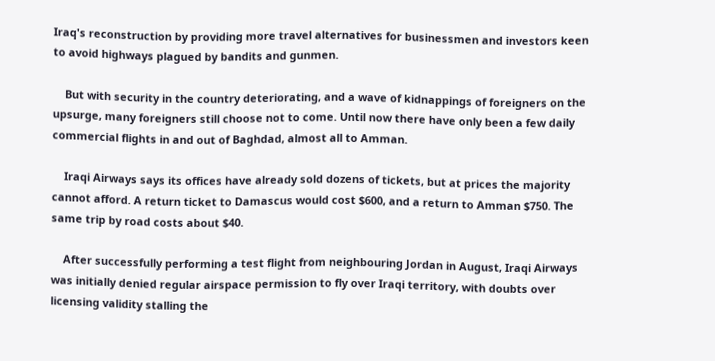Iraq's reconstruction by providing more travel alternatives for businessmen and investors keen to avoid highways plagued by bandits and gunmen.

    But with security in the country deteriorating, and a wave of kidnappings of foreigners on the upsurge, many foreigners still choose not to come. Until now there have only been a few daily commercial flights in and out of Baghdad, almost all to Amman.

    Iraqi Airways says its offices have already sold dozens of tickets, but at prices the majority cannot afford. A return ticket to Damascus would cost $600, and a return to Amman $750. The same trip by road costs about $40.

    After successfully performing a test flight from neighbouring Jordan in August, Iraqi Airways was initially denied regular airspace permission to fly over Iraqi territory, with doubts over licensing validity stalling the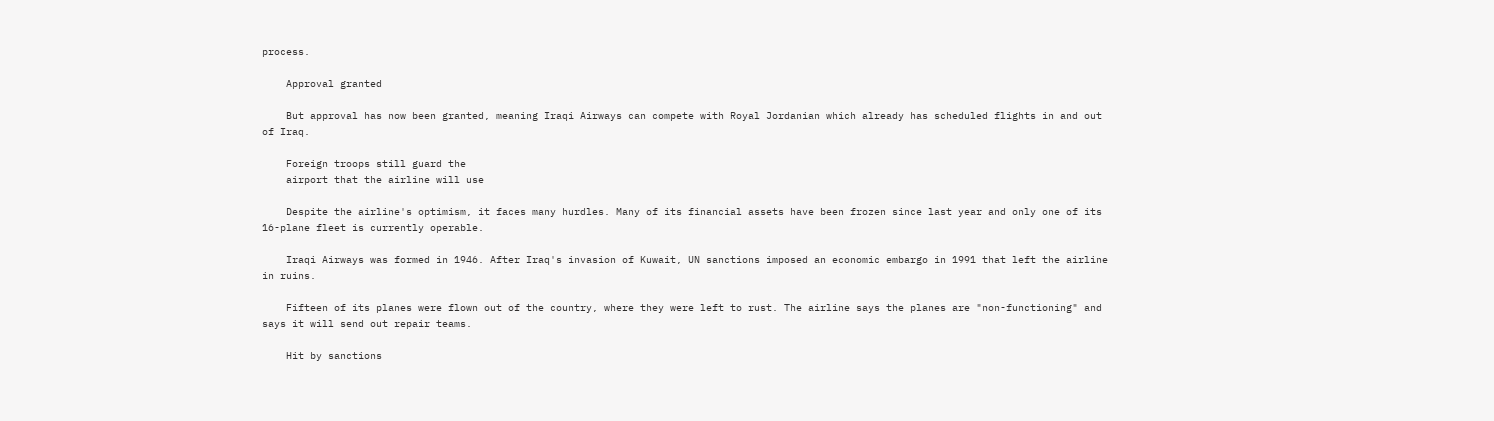process.

    Approval granted

    But approval has now been granted, meaning Iraqi Airways can compete with Royal Jordanian which already has scheduled flights in and out of Iraq.

    Foreign troops still guard the
    airport that the airline will use

    Despite the airline's optimism, it faces many hurdles. Many of its financial assets have been frozen since last year and only one of its 16-plane fleet is currently operable.

    Iraqi Airways was formed in 1946. After Iraq's invasion of Kuwait, UN sanctions imposed an economic embargo in 1991 that left the airline in ruins.

    Fifteen of its planes were flown out of the country, where they were left to rust. The airline says the planes are "non-functioning" and says it will send out repair teams.

    Hit by sanctions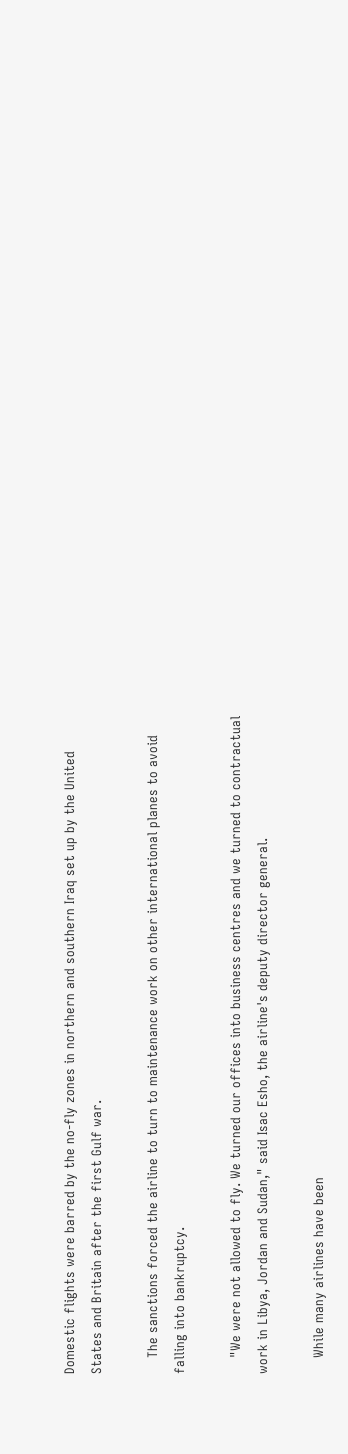Domestic flights were barred by the no-fly zones in northern and southern Iraq set up by the United States and Britain after the first Gulf war.

    The sanctions forced the airline to turn to maintenance work on other international planes to avoid falling into bankruptcy.

    "We were not allowed to fly. We turned our offices into business centres and we turned to contractual work in Libya, Jordan and Sudan," said Isac Esho, the airline's deputy director general.

    While many airlines have been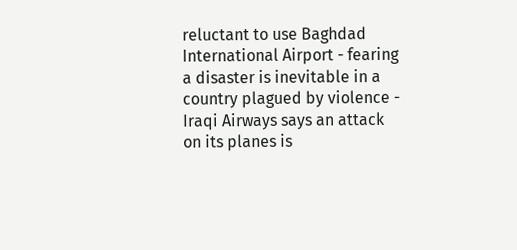reluctant to use Baghdad International Airport - fearing a disaster is inevitable in a country plagued by violence - Iraqi Airways says an attack on its planes is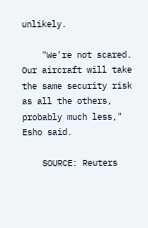unlikely.

    "We're not scared. Our aircraft will take the same security risk as all the others, probably much less," Esho said.

    SOURCE: Reuters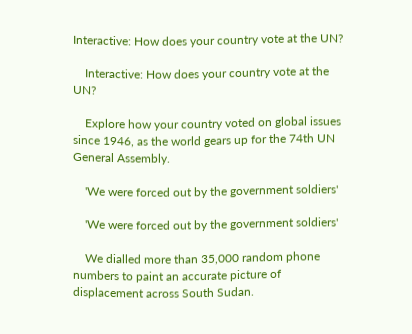Interactive: How does your country vote at the UN?

    Interactive: How does your country vote at the UN?

    Explore how your country voted on global issues since 1946, as the world gears up for the 74th UN General Assembly.

    'We were forced out by the government soldiers'

    'We were forced out by the government soldiers'

    We dialled more than 35,000 random phone numbers to paint an accurate picture of displacement across South Sudan.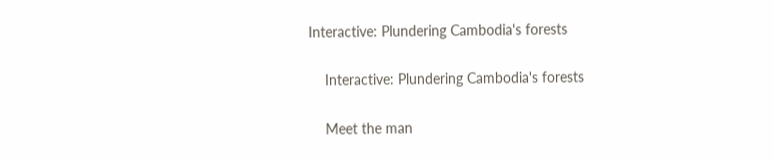Interactive: Plundering Cambodia's forests

    Interactive: Plundering Cambodia's forests

    Meet the man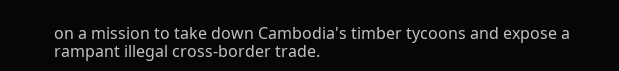on a mission to take down Cambodia's timber tycoons and expose a rampant illegal cross-border trade.